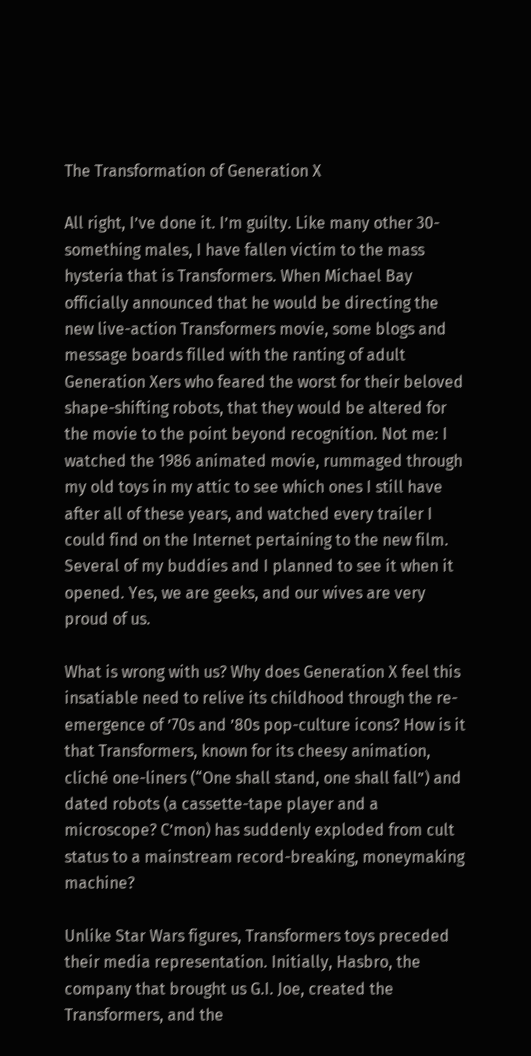The Transformation of Generation X

All right, I’ve done it. I’m guilty. Like many other 30-something males, I have fallen victim to the mass hysteria that is Transformers. When Michael Bay officially announced that he would be directing the new live-action Transformers movie, some blogs and message boards filled with the ranting of adult Generation Xers who feared the worst for their beloved shape-shifting robots, that they would be altered for the movie to the point beyond recognition. Not me: I watched the 1986 animated movie, rummaged through my old toys in my attic to see which ones I still have after all of these years, and watched every trailer I could find on the Internet pertaining to the new film. Several of my buddies and I planned to see it when it opened. Yes, we are geeks, and our wives are very proud of us.

What is wrong with us? Why does Generation X feel this insatiable need to relive its childhood through the re-emergence of ’70s and ’80s pop-culture icons? How is it that Transformers, known for its cheesy animation, cliché one-liners (“One shall stand, one shall fall”) and dated robots (a cassette-tape player and a microscope? C’mon) has suddenly exploded from cult status to a mainstream record-breaking, moneymaking machine?

Unlike Star Wars figures, Transformers toys preceded their media representation. Initially, Hasbro, the company that brought us G.I. Joe, created the Transformers, and the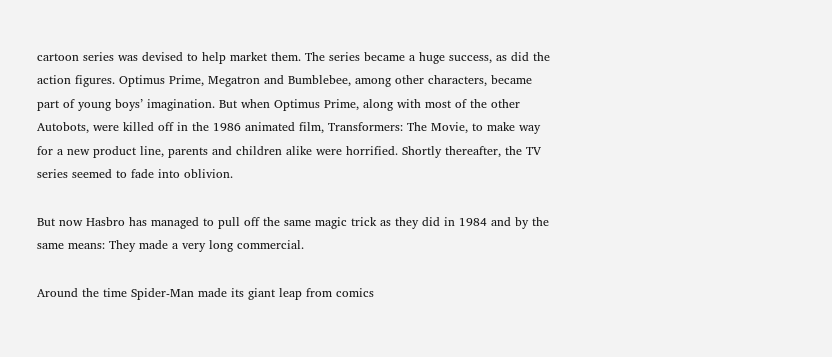cartoon series was devised to help market them. The series became a huge success, as did the action figures. Optimus Prime, Megatron and Bumblebee, among other characters, became part of young boys’ imagination. But when Optimus Prime, along with most of the other Autobots, were killed off in the 1986 animated film, Transformers: The Movie, to make way for a new product line, parents and children alike were horrified. Shortly thereafter, the TV series seemed to fade into oblivion.

But now Hasbro has managed to pull off the same magic trick as they did in 1984 and by the same means: They made a very long commercial.

Around the time Spider-Man made its giant leap from comics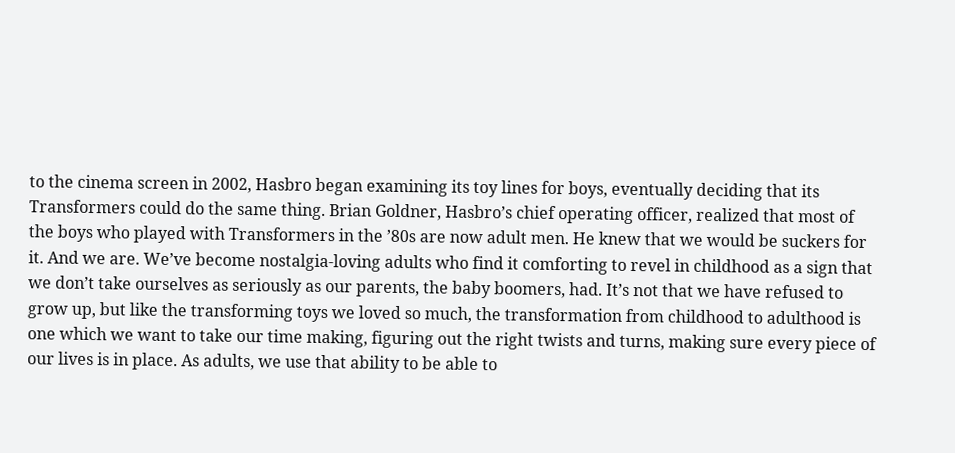to the cinema screen in 2002, Hasbro began examining its toy lines for boys, eventually deciding that its Transformers could do the same thing. Brian Goldner, Hasbro’s chief operating officer, realized that most of the boys who played with Transformers in the ’80s are now adult men. He knew that we would be suckers for it. And we are. We’ve become nostalgia-loving adults who find it comforting to revel in childhood as a sign that we don’t take ourselves as seriously as our parents, the baby boomers, had. It’s not that we have refused to grow up, but like the transforming toys we loved so much, the transformation from childhood to adulthood is one which we want to take our time making, figuring out the right twists and turns, making sure every piece of our lives is in place. As adults, we use that ability to be able to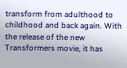transform from adulthood to childhood and back again. With the release of the new Transformers movie, it has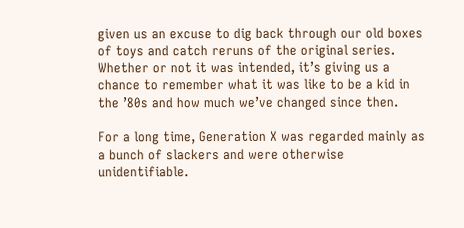given us an excuse to dig back through our old boxes of toys and catch reruns of the original series. Whether or not it was intended, it’s giving us a chance to remember what it was like to be a kid in the ’80s and how much we’ve changed since then.

For a long time, Generation X was regarded mainly as a bunch of slackers and were otherwise unidentifiable.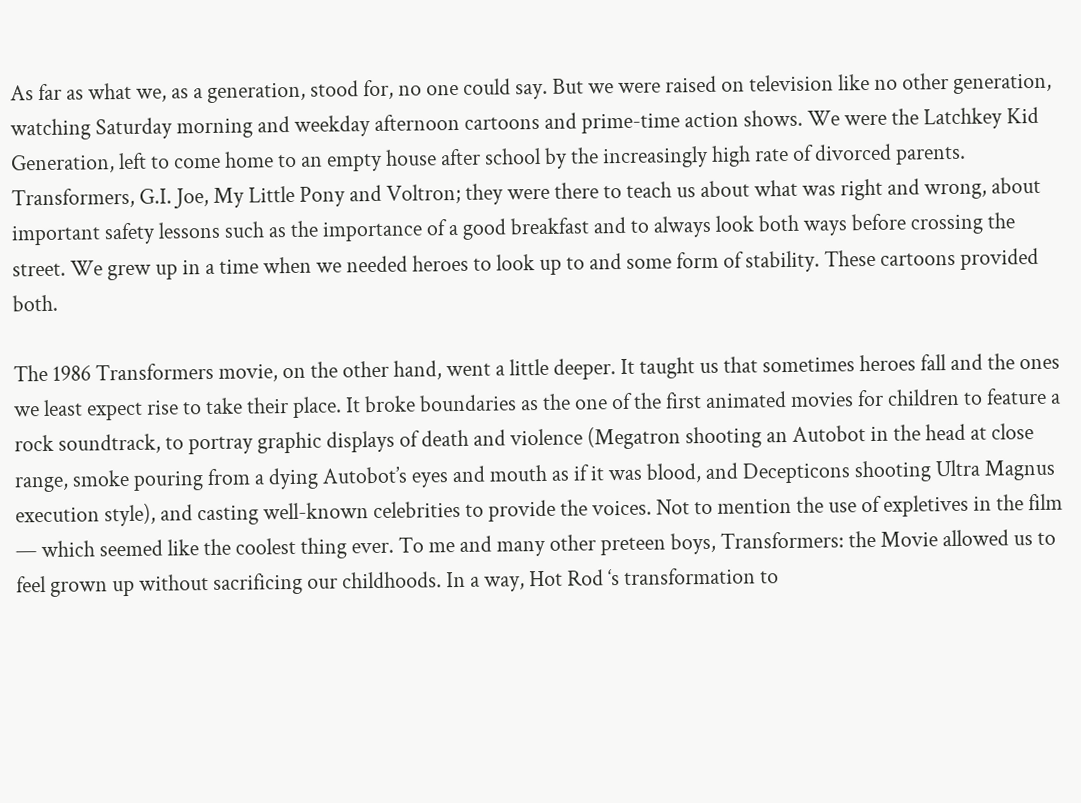As far as what we, as a generation, stood for, no one could say. But we were raised on television like no other generation, watching Saturday morning and weekday afternoon cartoons and prime-time action shows. We were the Latchkey Kid Generation, left to come home to an empty house after school by the increasingly high rate of divorced parents. Transformers, G.I. Joe, My Little Pony and Voltron; they were there to teach us about what was right and wrong, about important safety lessons such as the importance of a good breakfast and to always look both ways before crossing the street. We grew up in a time when we needed heroes to look up to and some form of stability. These cartoons provided both.

The 1986 Transformers movie, on the other hand, went a little deeper. It taught us that sometimes heroes fall and the ones we least expect rise to take their place. It broke boundaries as the one of the first animated movies for children to feature a rock soundtrack, to portray graphic displays of death and violence (Megatron shooting an Autobot in the head at close range, smoke pouring from a dying Autobot’s eyes and mouth as if it was blood, and Decepticons shooting Ultra Magnus execution style), and casting well-known celebrities to provide the voices. Not to mention the use of expletives in the film — which seemed like the coolest thing ever. To me and many other preteen boys, Transformers: the Movie allowed us to feel grown up without sacrificing our childhoods. In a way, Hot Rod ‘s transformation to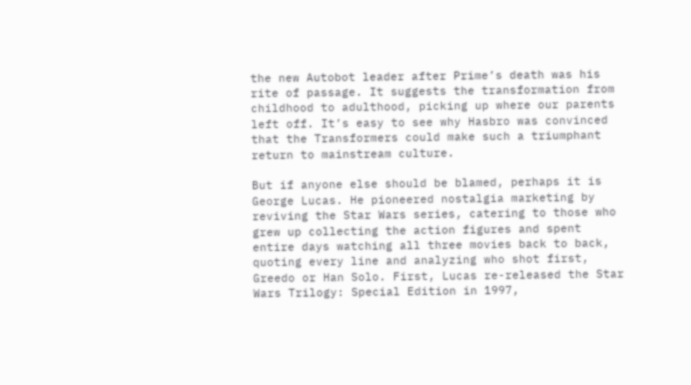the new Autobot leader after Prime’s death was his rite of passage. It suggests the transformation from childhood to adulthood, picking up where our parents left off. It’s easy to see why Hasbro was convinced that the Transformers could make such a triumphant return to mainstream culture.

But if anyone else should be blamed, perhaps it is George Lucas. He pioneered nostalgia marketing by reviving the Star Wars series, catering to those who grew up collecting the action figures and spent entire days watching all three movies back to back, quoting every line and analyzing who shot first, Greedo or Han Solo. First, Lucas re-released the Star Wars Trilogy: Special Edition in 1997,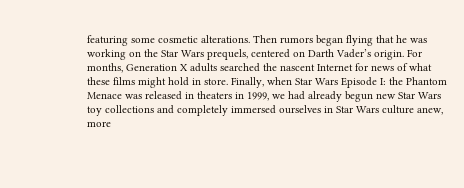featuring some cosmetic alterations. Then rumors began flying that he was working on the Star Wars prequels, centered on Darth Vader’s origin. For months, Generation X adults searched the nascent Internet for news of what these films might hold in store. Finally, when Star Wars Episode I: the Phantom Menace was released in theaters in 1999, we had already begun new Star Wars toy collections and completely immersed ourselves in Star Wars culture anew, more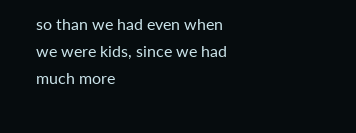so than we had even when we were kids, since we had much more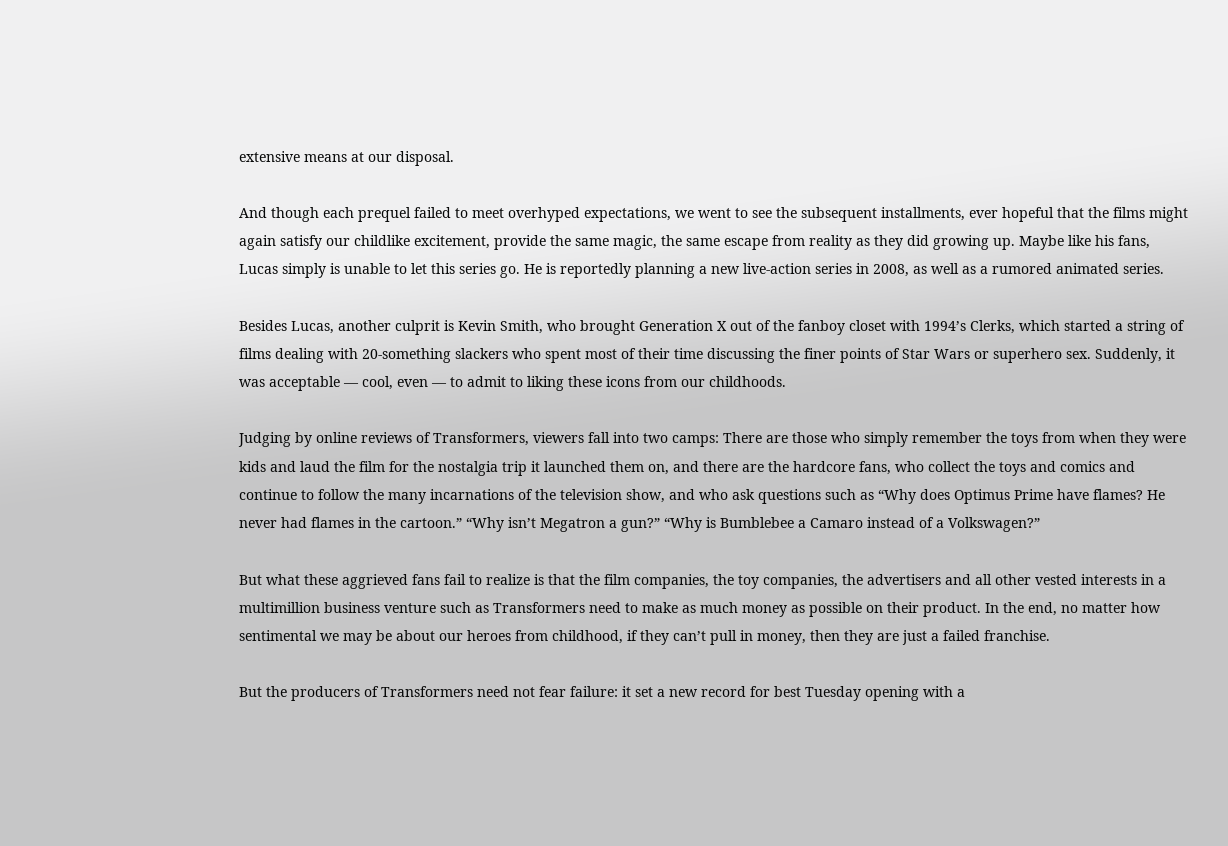extensive means at our disposal.

And though each prequel failed to meet overhyped expectations, we went to see the subsequent installments, ever hopeful that the films might again satisfy our childlike excitement, provide the same magic, the same escape from reality as they did growing up. Maybe like his fans, Lucas simply is unable to let this series go. He is reportedly planning a new live-action series in 2008, as well as a rumored animated series.

Besides Lucas, another culprit is Kevin Smith, who brought Generation X out of the fanboy closet with 1994’s Clerks, which started a string of films dealing with 20-something slackers who spent most of their time discussing the finer points of Star Wars or superhero sex. Suddenly, it was acceptable — cool, even — to admit to liking these icons from our childhoods.

Judging by online reviews of Transformers, viewers fall into two camps: There are those who simply remember the toys from when they were kids and laud the film for the nostalgia trip it launched them on, and there are the hardcore fans, who collect the toys and comics and continue to follow the many incarnations of the television show, and who ask questions such as “Why does Optimus Prime have flames? He never had flames in the cartoon.” “Why isn’t Megatron a gun?” “Why is Bumblebee a Camaro instead of a Volkswagen?”

But what these aggrieved fans fail to realize is that the film companies, the toy companies, the advertisers and all other vested interests in a multimillion business venture such as Transformers need to make as much money as possible on their product. In the end, no matter how sentimental we may be about our heroes from childhood, if they can’t pull in money, then they are just a failed franchise.

But the producers of Transformers need not fear failure: it set a new record for best Tuesday opening with a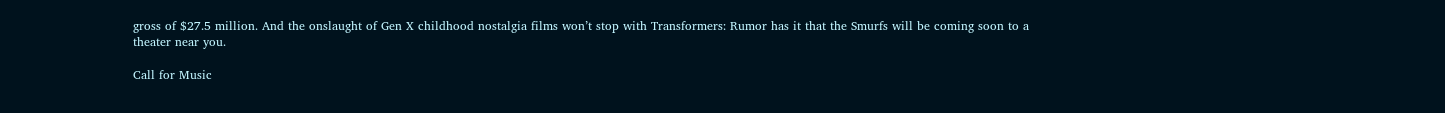gross of $27.5 million. And the onslaught of Gen X childhood nostalgia films won’t stop with Transformers: Rumor has it that the Smurfs will be coming soon to a theater near you.

Call for Music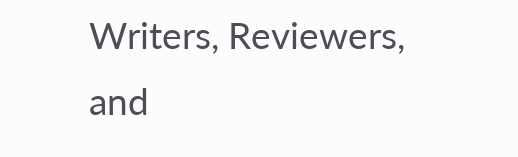Writers, Reviewers, and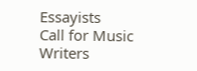Essayists
Call for Music Writers